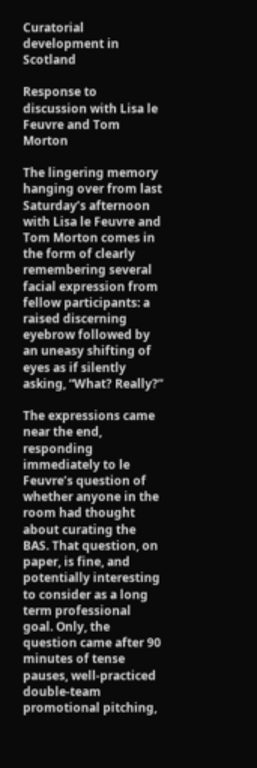Curatorial development in Scotland

Response to discussion with Lisa le Feuvre and Tom Morton

The lingering memory hanging over from last Saturday’s afternoon with Lisa le Feuvre and Tom Morton comes in the form of clearly remembering several facial expression from fellow participants: a raised discerning eyebrow followed by an uneasy shifting of eyes as if silently asking, “What? Really?”

The expressions came near the end, responding immediately to le Feuvre’s question of whether anyone in the room had thought about curating the BAS. That question, on paper, is fine, and potentially interesting to consider as a long term professional goal. Only, the question came after 90 minutes of tense pauses, well-practiced double-team promotional pitching,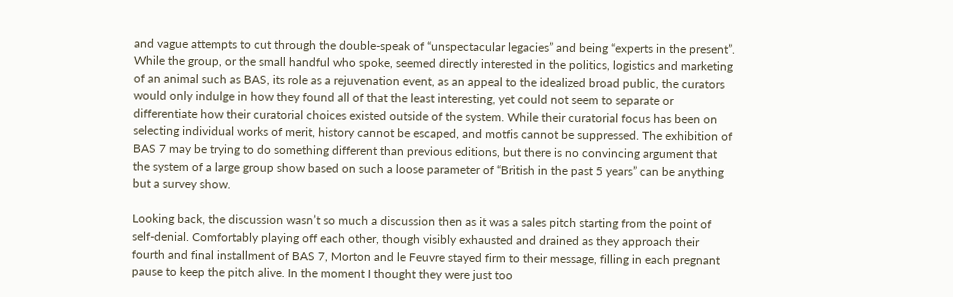and vague attempts to cut through the double-speak of “unspectacular legacies” and being “experts in the present”. While the group, or the small handful who spoke, seemed directly interested in the politics, logistics and marketing of an animal such as BAS, its role as a rejuvenation event, as an appeal to the idealized broad public, the curators would only indulge in how they found all of that the least interesting, yet could not seem to separate or differentiate how their curatorial choices existed outside of the system. While their curatorial focus has been on selecting individual works of merit, history cannot be escaped, and motfis cannot be suppressed. The exhibition of BAS 7 may be trying to do something different than previous editions, but there is no convincing argument that the system of a large group show based on such a loose parameter of “British in the past 5 years” can be anything but a survey show.

Looking back, the discussion wasn’t so much a discussion then as it was a sales pitch starting from the point of self-denial. Comfortably playing off each other, though visibly exhausted and drained as they approach their fourth and final installment of BAS 7, Morton and le Feuvre stayed firm to their message, filling in each pregnant pause to keep the pitch alive. In the moment I thought they were just too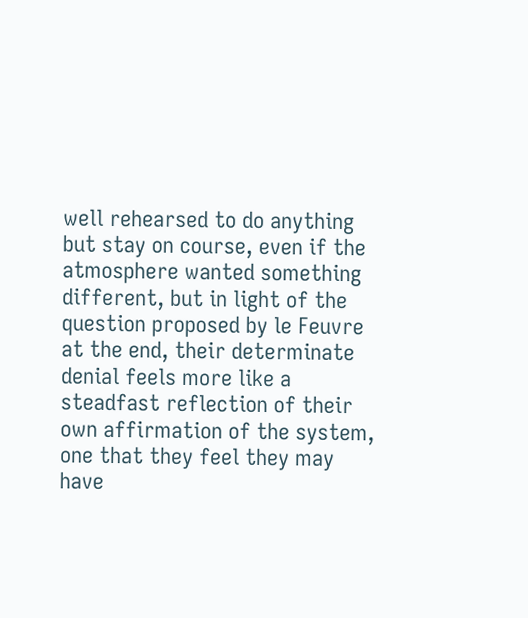well rehearsed to do anything but stay on course, even if the atmosphere wanted something different, but in light of the question proposed by le Feuvre at the end, their determinate denial feels more like a steadfast reflection of their own affirmation of the system, one that they feel they may have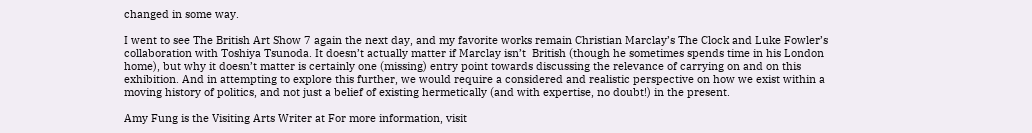changed in some way.

I went to see The British Art Show 7 again the next day, and my favorite works remain Christian Marclay’s The Clock and Luke Fowler’s collaboration with Toshiya Tsunoda. It doesn’t actually matter if Marclay isn’t  British (though he sometimes spends time in his London home), but why it doesn’t matter is certainly one (missing) entry point towards discussing the relevance of carrying on and on this exhibition. And in attempting to explore this further, we would require a considered and realistic perspective on how we exist within a moving history of politics, and not just a belief of existing hermetically (and with expertise, no doubt!) in the present.

Amy Fung is the Visiting Arts Writer at For more information, visit